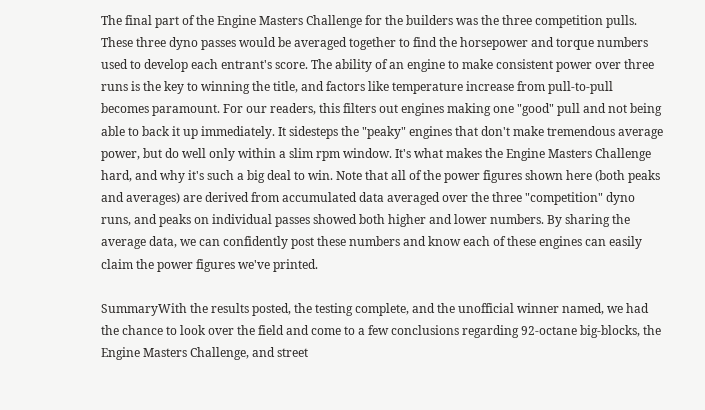The final part of the Engine Masters Challenge for the builders was the three competition pulls. These three dyno passes would be averaged together to find the horsepower and torque numbers used to develop each entrant's score. The ability of an engine to make consistent power over three runs is the key to winning the title, and factors like temperature increase from pull-to-pull becomes paramount. For our readers, this filters out engines making one "good" pull and not being able to back it up immediately. It sidesteps the "peaky" engines that don't make tremendous average power, but do well only within a slim rpm window. It's what makes the Engine Masters Challenge hard, and why it's such a big deal to win. Note that all of the power figures shown here (both peaks and averages) are derived from accumulated data averaged over the three "competition" dyno runs, and peaks on individual passes showed both higher and lower numbers. By sharing the average data, we can confidently post these numbers and know each of these engines can easily claim the power figures we've printed.

SummaryWith the results posted, the testing complete, and the unofficial winner named, we had the chance to look over the field and come to a few conclusions regarding 92-octane big-blocks, the Engine Masters Challenge, and street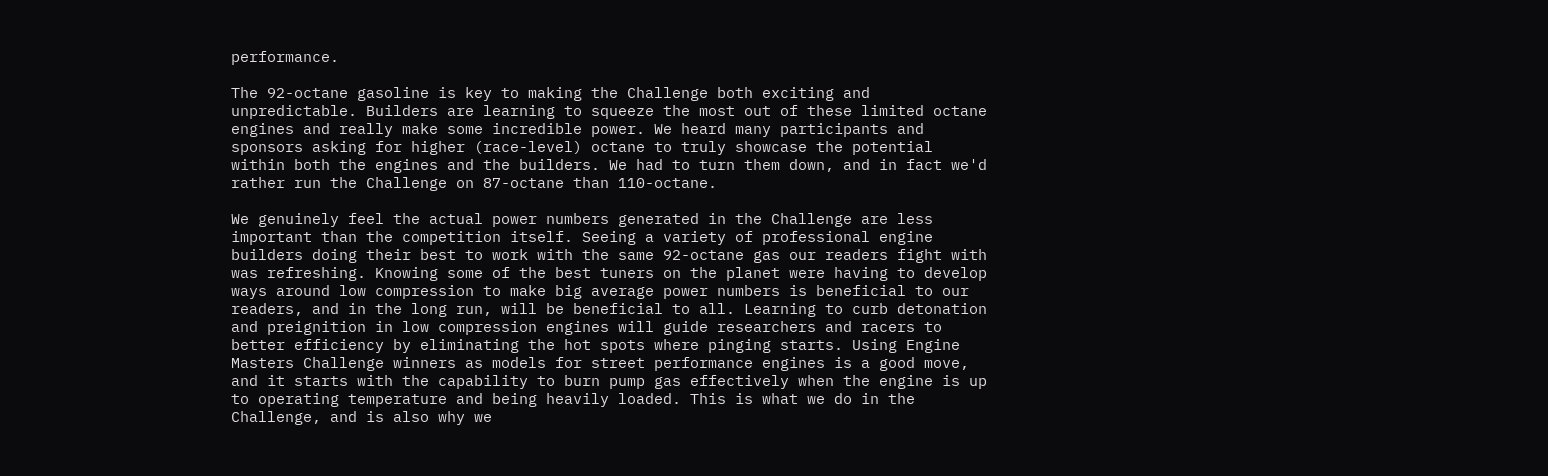performance.

The 92-octane gasoline is key to making the Challenge both exciting and unpredictable. Builders are learning to squeeze the most out of these limited octane engines and really make some incredible power. We heard many participants and sponsors asking for higher (race-level) octane to truly showcase the potential within both the engines and the builders. We had to turn them down, and in fact we'd rather run the Challenge on 87-octane than 110-octane.

We genuinely feel the actual power numbers generated in the Challenge are less important than the competition itself. Seeing a variety of professional engine builders doing their best to work with the same 92-octane gas our readers fight with was refreshing. Knowing some of the best tuners on the planet were having to develop ways around low compression to make big average power numbers is beneficial to our readers, and in the long run, will be beneficial to all. Learning to curb detonation and preignition in low compression engines will guide researchers and racers to better efficiency by eliminating the hot spots where pinging starts. Using Engine Masters Challenge winners as models for street performance engines is a good move, and it starts with the capability to burn pump gas effectively when the engine is up to operating temperature and being heavily loaded. This is what we do in the Challenge, and is also why we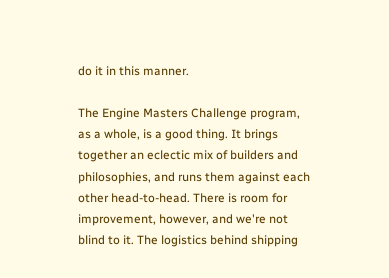do it in this manner.

The Engine Masters Challenge program, as a whole, is a good thing. It brings together an eclectic mix of builders and philosophies, and runs them against each other head-to-head. There is room for improvement, however, and we're not blind to it. The logistics behind shipping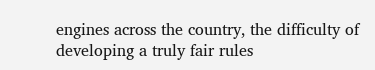engines across the country, the difficulty of developing a truly fair rules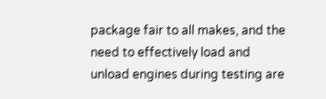package fair to all makes, and the need to effectively load and unload engines during testing are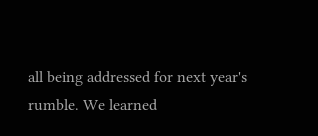all being addressed for next year's rumble. We learned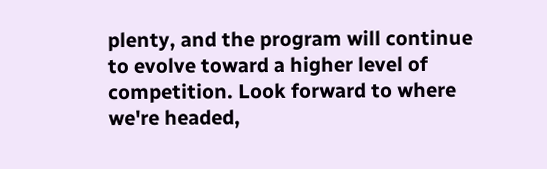plenty, and the program will continue to evolve toward a higher level of competition. Look forward to where we're headed,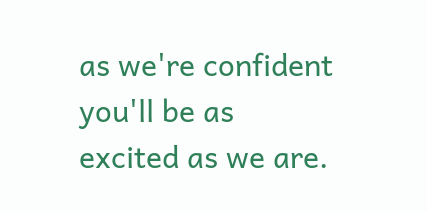as we're confident you'll be as excited as we are.